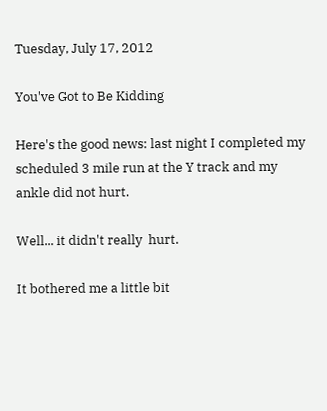Tuesday, July 17, 2012

You've Got to Be Kidding

Here's the good news: last night I completed my scheduled 3 mile run at the Y track and my ankle did not hurt.

Well... it didn't really  hurt.

It bothered me a little bit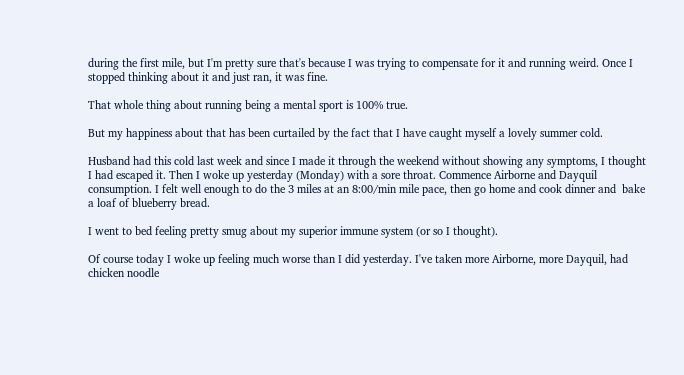during the first mile, but I'm pretty sure that's because I was trying to compensate for it and running weird. Once I stopped thinking about it and just ran, it was fine.

That whole thing about running being a mental sport is 100% true.

But my happiness about that has been curtailed by the fact that I have caught myself a lovely summer cold.

Husband had this cold last week and since I made it through the weekend without showing any symptoms, I thought I had escaped it. Then I woke up yesterday (Monday) with a sore throat. Commence Airborne and Dayquil consumption. I felt well enough to do the 3 miles at an 8:00/min mile pace, then go home and cook dinner and  bake a loaf of blueberry bread.

I went to bed feeling pretty smug about my superior immune system (or so I thought).

Of course today I woke up feeling much worse than I did yesterday. I've taken more Airborne, more Dayquil, had chicken noodle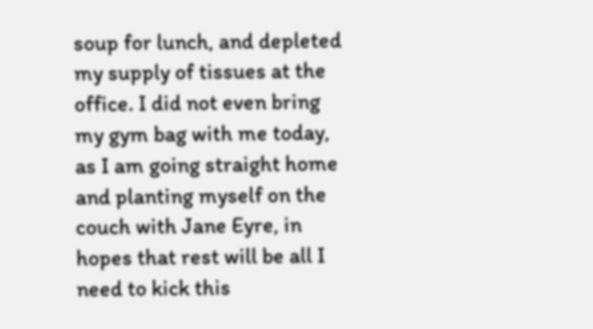soup for lunch, and depleted my supply of tissues at the office. I did not even bring my gym bag with me today, as I am going straight home and planting myself on the couch with Jane Eyre, in hopes that rest will be all I need to kick this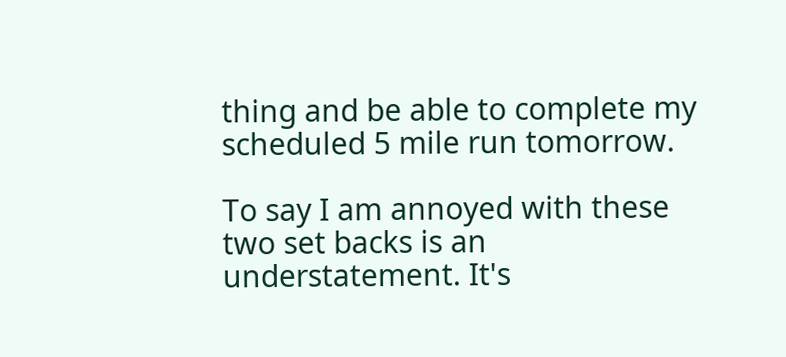thing and be able to complete my scheduled 5 mile run tomorrow.

To say I am annoyed with these two set backs is an understatement. It's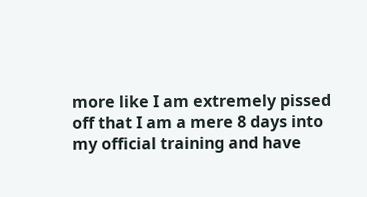more like I am extremely pissed off that I am a mere 8 days into my official training and have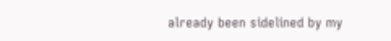already been sidelined by my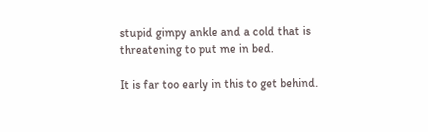stupid gimpy ankle and a cold that is threatening to put me in bed.

It is far too early in this to get behind.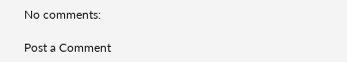No comments:

Post a Comment